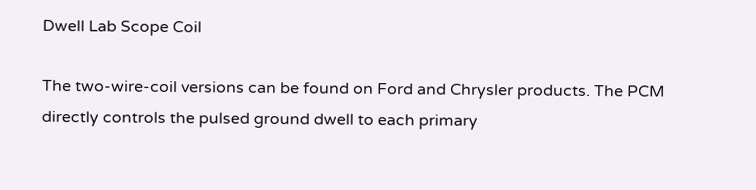Dwell Lab Scope Coil

The two-wire-coil versions can be found on Ford and Chrysler products. The PCM directly controls the pulsed ground dwell to each primary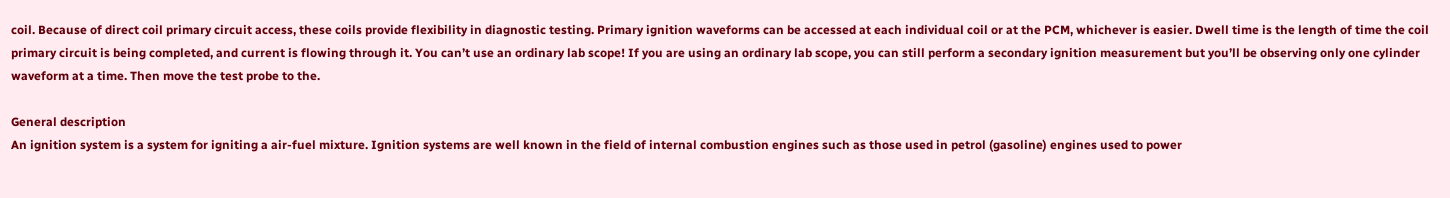coil. Because of direct coil primary circuit access, these coils provide flexibility in diagnostic testing. Primary ignition waveforms can be accessed at each individual coil or at the PCM, whichever is easier. Dwell time is the length of time the coil primary circuit is being completed, and current is flowing through it. You can’t use an ordinary lab scope! If you are using an ordinary lab scope, you can still perform a secondary ignition measurement but you’ll be observing only one cylinder waveform at a time. Then move the test probe to the.

General description
An ignition system is a system for igniting a air-fuel mixture. Ignition systems are well known in the field of internal combustion engines such as those used in petrol (gasoline) engines used to power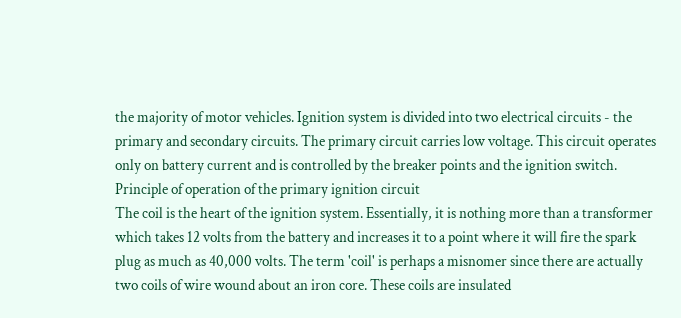the majority of motor vehicles. Ignition system is divided into two electrical circuits - the primary and secondary circuits. The primary circuit carries low voltage. This circuit operates only on battery current and is controlled by the breaker points and the ignition switch.
Principle of operation of the primary ignition circuit
The coil is the heart of the ignition system. Essentially, it is nothing more than a transformer which takes 12 volts from the battery and increases it to a point where it will fire the spark plug as much as 40,000 volts. The term 'coil' is perhaps a misnomer since there are actually two coils of wire wound about an iron core. These coils are insulated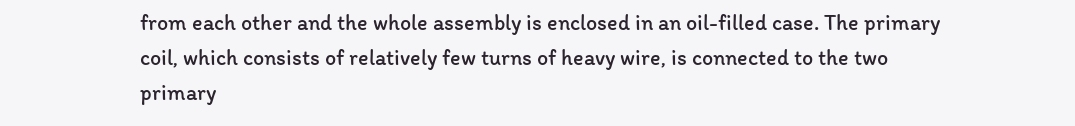from each other and the whole assembly is enclosed in an oil-filled case. The primary coil, which consists of relatively few turns of heavy wire, is connected to the two primary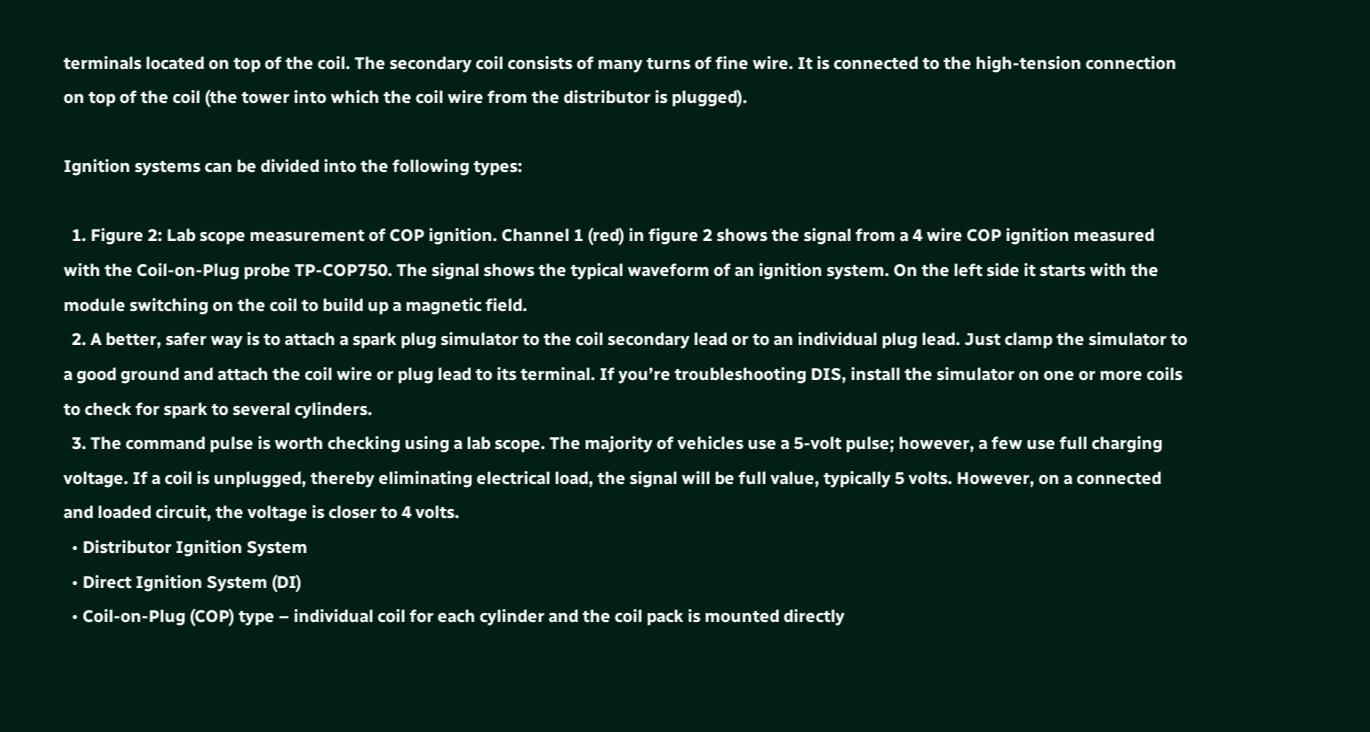terminals located on top of the coil. The secondary coil consists of many turns of fine wire. It is connected to the high-tension connection on top of the coil (the tower into which the coil wire from the distributor is plugged).

Ignition systems can be divided into the following types:

  1. Figure 2: Lab scope measurement of COP ignition. Channel 1 (red) in figure 2 shows the signal from a 4 wire COP ignition measured with the Coil-on-Plug probe TP-COP750. The signal shows the typical waveform of an ignition system. On the left side it starts with the module switching on the coil to build up a magnetic field.
  2. A better, safer way is to attach a spark plug simulator to the coil secondary lead or to an individual plug lead. Just clamp the simulator to a good ground and attach the coil wire or plug lead to its terminal. If you’re troubleshooting DIS, install the simulator on one or more coils to check for spark to several cylinders.
  3. The command pulse is worth checking using a lab scope. The majority of vehicles use a 5-volt pulse; however, a few use full charging voltage. If a coil is unplugged, thereby eliminating electrical load, the signal will be full value, typically 5 volts. However, on a connected and loaded circuit, the voltage is closer to 4 volts.
  • Distributor Ignition System
  • Direct Ignition System (DI)
  • Coil-on-Plug (COP) type – individual coil for each cylinder and the coil pack is mounted directly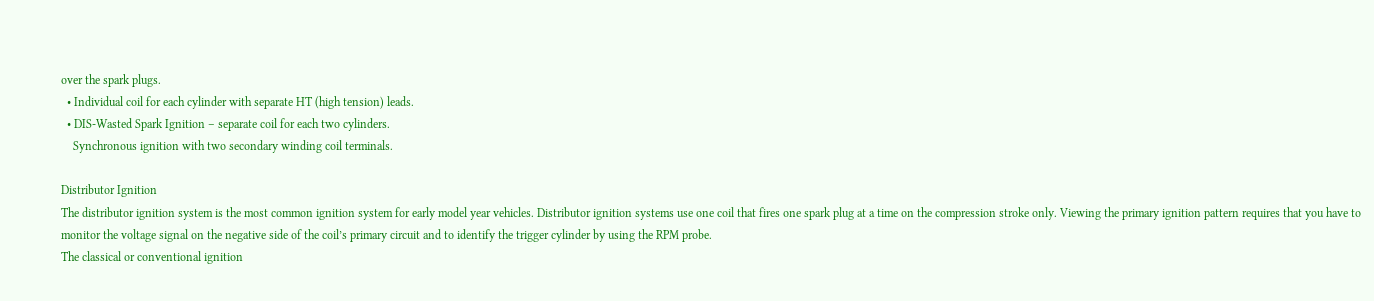over the spark plugs.
  • Individual coil for each cylinder with separate HT (high tension) leads.
  • DIS-Wasted Spark Ignition – separate coil for each two cylinders.
    Synchronous ignition with two secondary winding coil terminals.

Distributor Ignition
The distributor ignition system is the most common ignition system for early model year vehicles. Distributor ignition systems use one coil that fires one spark plug at a time on the compression stroke only. Viewing the primary ignition pattern requires that you have to monitor the voltage signal on the negative side of the coil’s primary circuit and to identify the trigger cylinder by using the RPM probe.
The classical or conventional ignition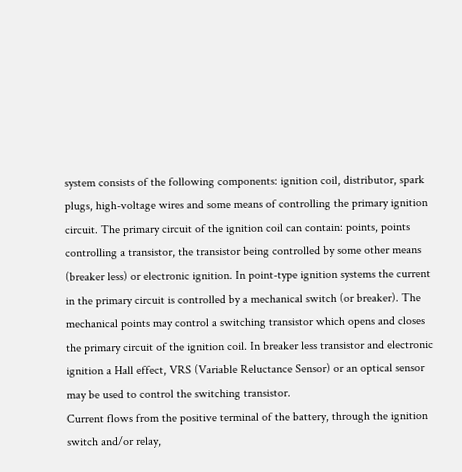system consists of the following components: ignition coil, distributor, spark plugs, high-voltage wires and some means of controlling the primary ignition circuit. The primary circuit of the ignition coil can contain: points, points controlling a transistor, the transistor being controlled by some other means (breaker less) or electronic ignition. In point-type ignition systems the current in the primary circuit is controlled by a mechanical switch (or breaker). The mechanical points may control a switching transistor which opens and closes the primary circuit of the ignition coil. In breaker less transistor and electronic ignition a Hall effect, VRS (Variable Reluctance Sensor) or an optical sensor may be used to control the switching transistor.
Current flows from the positive terminal of the battery, through the ignition switch and/or relay,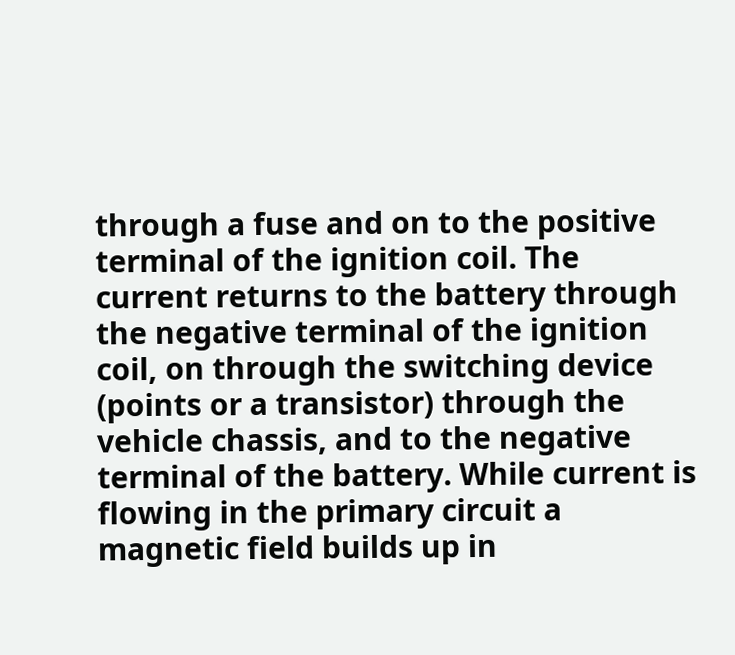through a fuse and on to the positive terminal of the ignition coil. The current returns to the battery through the negative terminal of the ignition coil, on through the switching device (points or a transistor) through the vehicle chassis, and to the negative terminal of the battery. While current is flowing in the primary circuit a magnetic field builds up in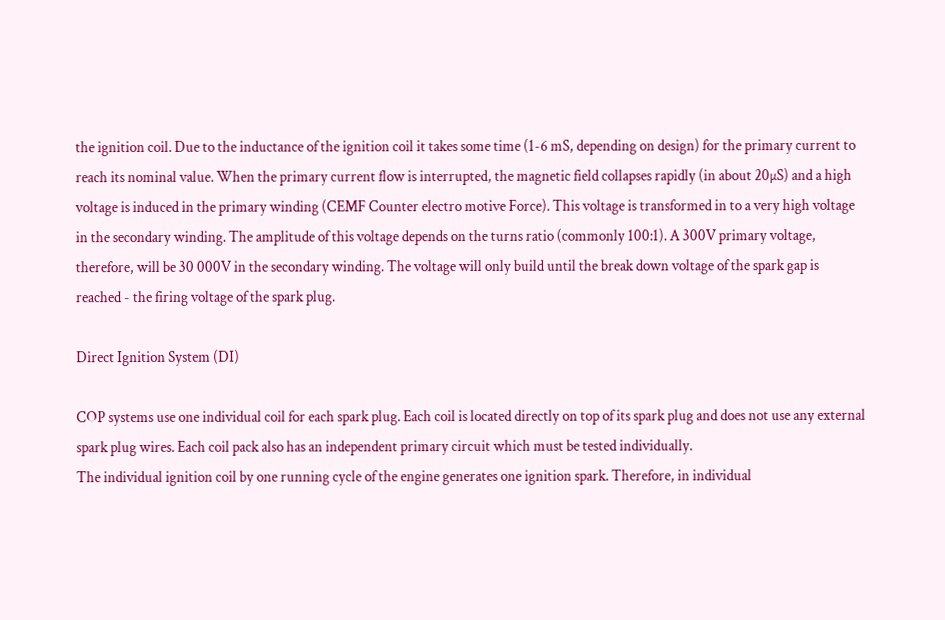the ignition coil. Due to the inductance of the ignition coil it takes some time (1-6 mS, depending on design) for the primary current to reach its nominal value. When the primary current flow is interrupted, the magnetic field collapses rapidly (in about 20µS) and a high voltage is induced in the primary winding (CEMF Counter electro motive Force). This voltage is transformed in to a very high voltage in the secondary winding. The amplitude of this voltage depends on the turns ratio (commonly 100:1). A 300V primary voltage, therefore, will be 30 000V in the secondary winding. The voltage will only build until the break down voltage of the spark gap is reached - the firing voltage of the spark plug.

Direct Ignition System (DI)

COP systems use one individual coil for each spark plug. Each coil is located directly on top of its spark plug and does not use any external spark plug wires. Each coil pack also has an independent primary circuit which must be tested individually.
The individual ignition coil by one running cycle of the engine generates one ignition spark. Therefore, in individual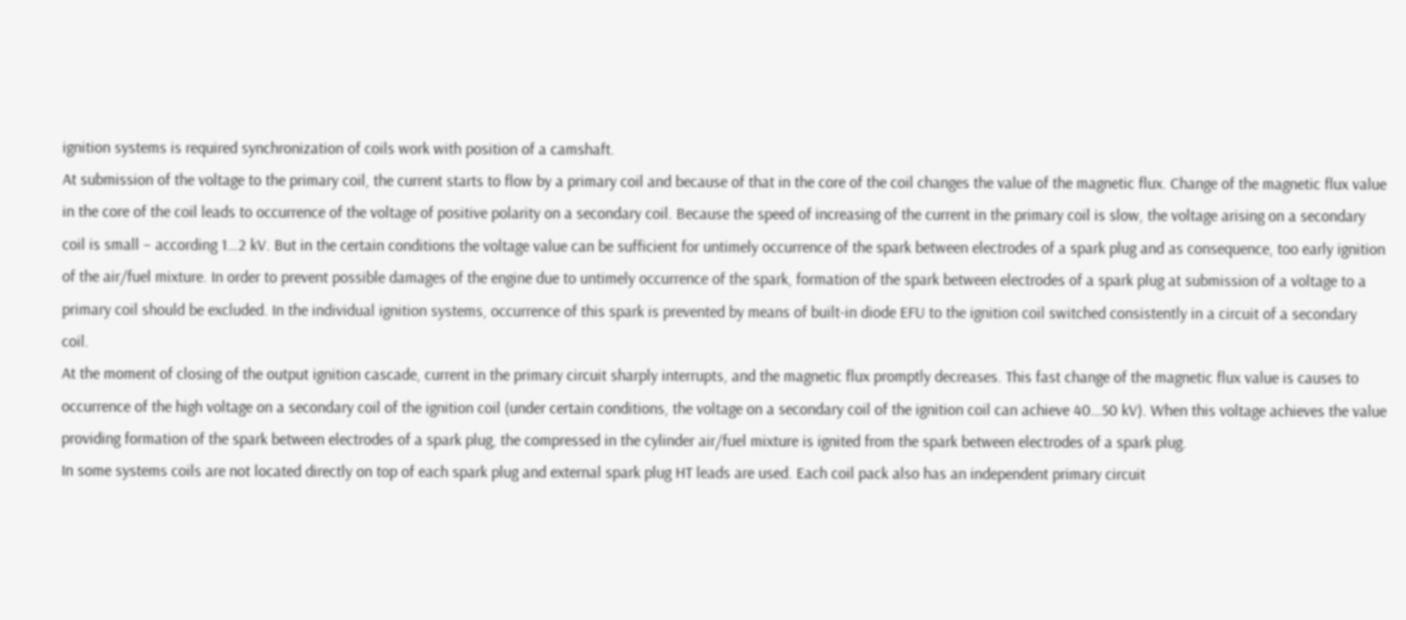ignition systems is required synchronization of coils work with position of a camshaft.
At submission of the voltage to the primary coil, the current starts to flow by a primary coil and because of that in the core of the coil changes the value of the magnetic flux. Change of the magnetic flux value in the core of the coil leads to occurrence of the voltage of positive polarity on a secondary coil. Because the speed of increasing of the current in the primary coil is slow, the voltage arising on a secondary coil is small – according 1…2 kV. But in the certain conditions the voltage value can be sufficient for untimely occurrence of the spark between electrodes of a spark plug and as consequence, too early ignition of the air/fuel mixture. In order to prevent possible damages of the engine due to untimely occurrence of the spark, formation of the spark between electrodes of a spark plug at submission of a voltage to a primary coil should be excluded. In the individual ignition systems, occurrence of this spark is prevented by means of built-in diode EFU to the ignition coil switched consistently in a circuit of a secondary coil.
At the moment of closing of the output ignition cascade, current in the primary circuit sharply interrupts, and the magnetic flux promptly decreases. This fast change of the magnetic flux value is causes to occurrence of the high voltage on a secondary coil of the ignition coil (under certain conditions, the voltage on a secondary coil of the ignition coil can achieve 40…50 kV). When this voltage achieves the value providing formation of the spark between electrodes of a spark plug, the compressed in the cylinder air/fuel mixture is ignited from the spark between electrodes of a spark plug.
In some systems coils are not located directly on top of each spark plug and external spark plug HT leads are used. Each coil pack also has an independent primary circuit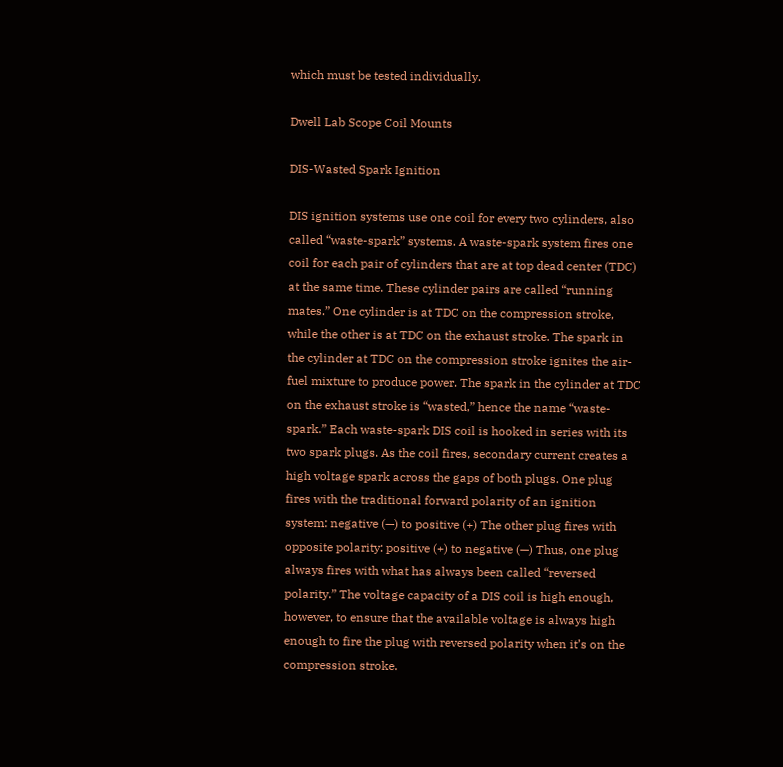which must be tested individually.

Dwell Lab Scope Coil Mounts

DIS-Wasted Spark Ignition

DIS ignition systems use one coil for every two cylinders, also called “waste-spark” systems. A waste-spark system fires one coil for each pair of cylinders that are at top dead center (TDC) at the same time. These cylinder pairs are called “running mates.” One cylinder is at TDC on the compression stroke, while the other is at TDC on the exhaust stroke. The spark in the cylinder at TDC on the compression stroke ignites the air-fuel mixture to produce power. The spark in the cylinder at TDC on the exhaust stroke is “wasted,” hence the name “waste-spark.” Each waste-spark DIS coil is hooked in series with its two spark plugs. As the coil fires, secondary current creates a high voltage spark across the gaps of both plugs. One plug fires with the traditional forward polarity of an ignition system: negative (—) to positive (+) The other plug fires with opposite polarity: positive (+) to negative (—) Thus, one plug always fires with what has always been called “reversed polarity.” The voltage capacity of a DIS coil is high enough, however, to ensure that the available voltage is always high enough to fire the plug with reversed polarity when it’s on the compression stroke.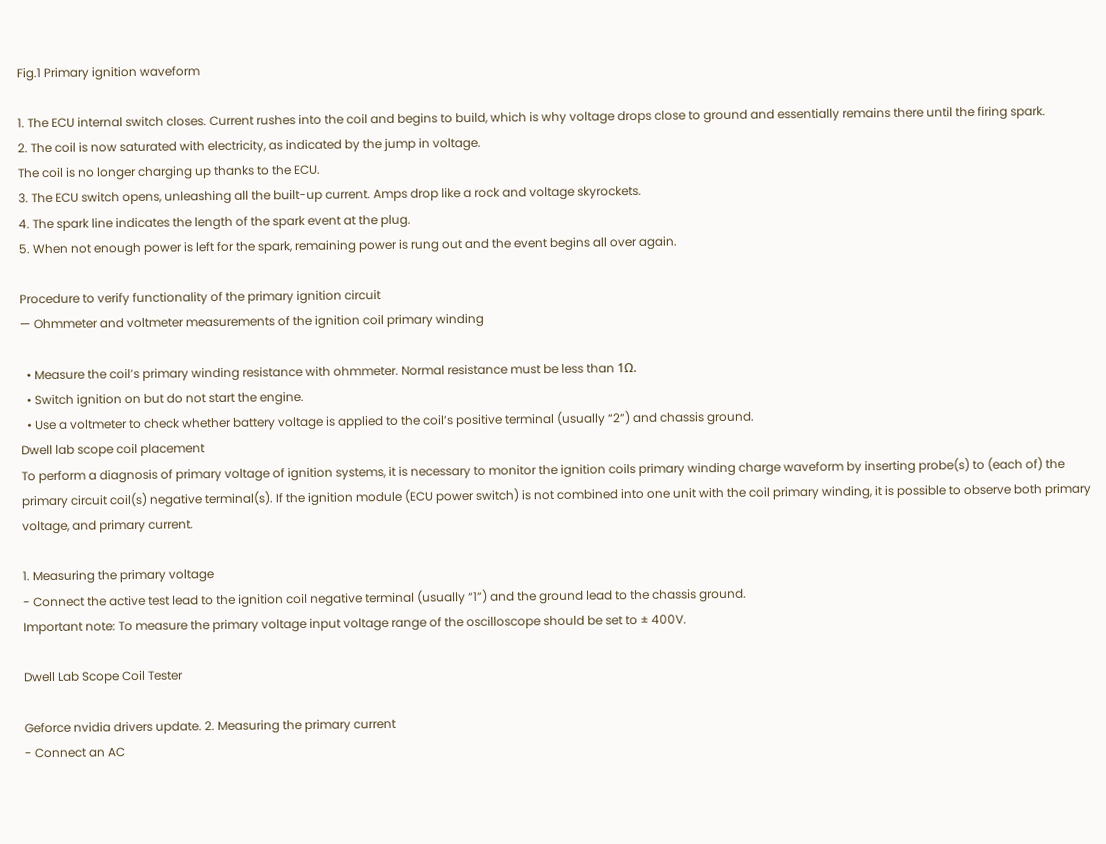Fig.1 Primary ignition waveform

1. The ECU internal switch closes. Current rushes into the coil and begins to build, which is why voltage drops close to ground and essentially remains there until the firing spark.
2. The coil is now saturated with electricity, as indicated by the jump in voltage.
The coil is no longer charging up thanks to the ECU.
3. The ECU switch opens, unleashing all the built-up current. Amps drop like a rock and voltage skyrockets.
4. The spark line indicates the length of the spark event at the plug.
5. When not enough power is left for the spark, remaining power is rung out and the event begins all over again.

Procedure to verify functionality of the primary ignition circuit
— Ohmmeter and voltmeter measurements of the ignition coil primary winding

  • Measure the coil’s primary winding resistance with ohmmeter. Normal resistance must be less than 1Ω.
  • Switch ignition on but do not start the engine.
  • Use a voltmeter to check whether battery voltage is applied to the coil’s positive terminal (usually “2”) and chassis ground.
Dwell lab scope coil placement
To perform a diagnosis of primary voltage of ignition systems, it is necessary to monitor the ignition coils primary winding charge waveform by inserting probe(s) to (each of) the primary circuit coil(s) negative terminal(s). If the ignition module (ECU power switch) is not combined into one unit with the coil primary winding, it is possible to observe both primary voltage, and primary current.

1. Measuring the primary voltage
- Connect the active test lead to the ignition coil negative terminal (usually “1”) and the ground lead to the chassis ground.
Important note: To measure the primary voltage input voltage range of the oscilloscope should be set to ± 400V.

Dwell Lab Scope Coil Tester

Geforce nvidia drivers update. 2. Measuring the primary current
- Connect an AC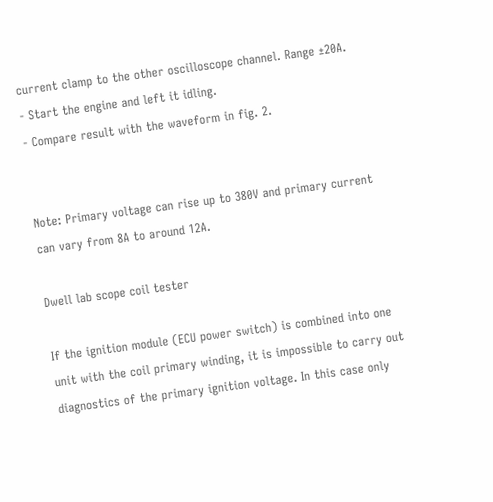current clamp to the other oscilloscope channel. Range ±20A.
- Start the engine and left it idling.
- Compare result with the waveform in fig. 2.


Note: Primary voltage can rise up to 380V and primary current can vary from 8A to around 12A.

Dwell lab scope coil tester

If the ignition module (ECU power switch) is combined into one unit with the coil primary winding, it is impossible to carry out diagnostics of the primary ignition voltage. In this case only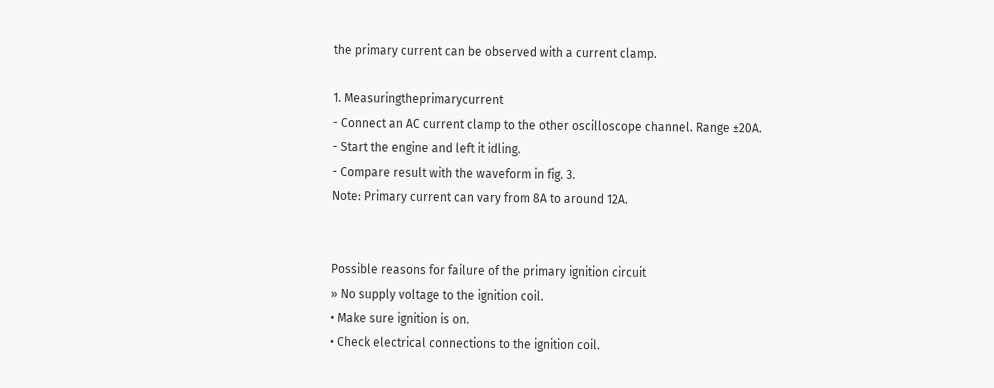the primary current can be observed with a current clamp.

1. Measuringtheprimarycurrent
- Connect an AC current clamp to the other oscilloscope channel. Range ±20A.
- Start the engine and left it idling.
- Compare result with the waveform in fig. 3.
Note: Primary current can vary from 8A to around 12A.


Possible reasons for failure of the primary ignition circuit
» No supply voltage to the ignition coil.
• Make sure ignition is on.
• Check electrical connections to the ignition coil.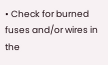• Check for burned fuses and/or wires in the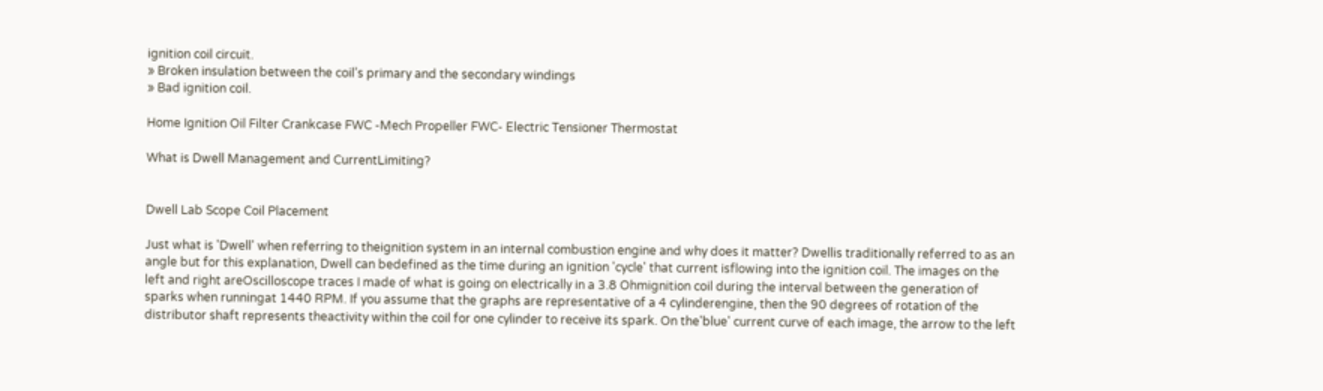ignition coil circuit.
» Broken insulation between the coil’s primary and the secondary windings
» Bad ignition coil.

Home Ignition Oil Filter Crankcase FWC -Mech Propeller FWC- Electric Tensioner Thermostat

What is Dwell Management and CurrentLimiting?


Dwell Lab Scope Coil Placement

Just what is 'Dwell' when referring to theignition system in an internal combustion engine and why does it matter? Dwellis traditionally referred to as an angle but for this explanation, Dwell can bedefined as the time during an ignition 'cycle' that current isflowing into the ignition coil. The images on the left and right areOscilloscope traces I made of what is going on electrically in a 3.8 Ohmignition coil during the interval between the generation of sparks when runningat 1440 RPM. If you assume that the graphs are representative of a 4 cylinderengine, then the 90 degrees of rotation of the distributor shaft represents theactivity within the coil for one cylinder to receive its spark. On the'blue' current curve of each image, the arrow to the left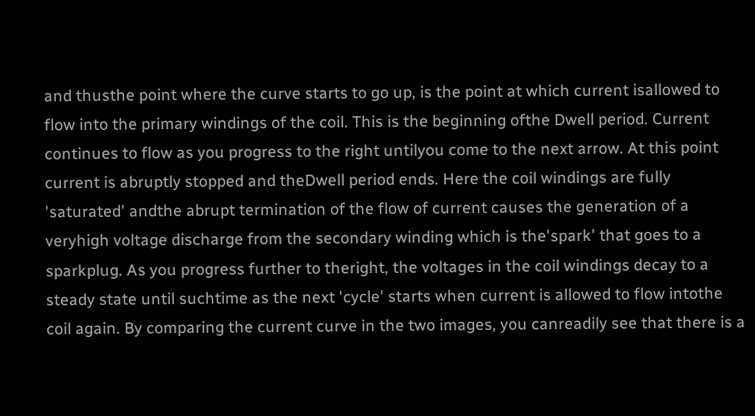and thusthe point where the curve starts to go up, is the point at which current isallowed to flow into the primary windings of the coil. This is the beginning ofthe Dwell period. Current continues to flow as you progress to the right untilyou come to the next arrow. At this point current is abruptly stopped and theDwell period ends. Here the coil windings are fully 'saturated' andthe abrupt termination of the flow of current causes the generation of a veryhigh voltage discharge from the secondary winding which is the'spark' that goes to a sparkplug. As you progress further to theright, the voltages in the coil windings decay to a steady state until suchtime as the next 'cycle' starts when current is allowed to flow intothe coil again. By comparing the current curve in the two images, you canreadily see that there is a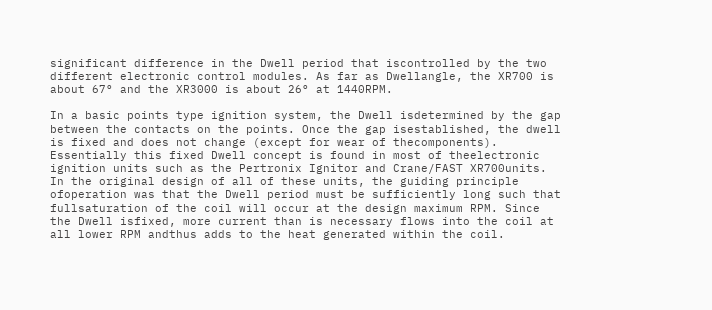significant difference in the Dwell period that iscontrolled by the two different electronic control modules. As far as Dwellangle, the XR700 is about 67° and the XR3000 is about 26° at 1440RPM.

In a basic points type ignition system, the Dwell isdetermined by the gap between the contacts on the points. Once the gap isestablished, the dwell is fixed and does not change (except for wear of thecomponents). Essentially this fixed Dwell concept is found in most of theelectronic ignition units such as the Pertronix Ignitor and Crane/FAST XR700units. In the original design of all of these units, the guiding principle ofoperation was that the Dwell period must be sufficiently long such that fullsaturation of the coil will occur at the design maximum RPM. Since the Dwell isfixed, more current than is necessary flows into the coil at all lower RPM andthus adds to the heat generated within the coil.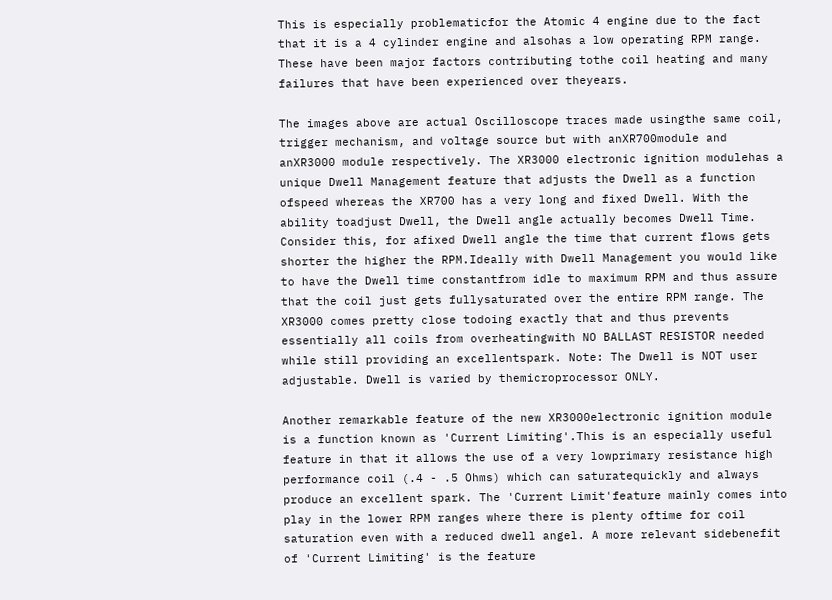This is especially problematicfor the Atomic 4 engine due to the fact that it is a 4 cylinder engine and alsohas a low operating RPM range. These have been major factors contributing tothe coil heating and many failures that have been experienced over theyears.

The images above are actual Oscilloscope traces made usingthe same coil, trigger mechanism, and voltage source but with anXR700module and anXR3000 module respectively. The XR3000 electronic ignition modulehas a unique Dwell Management feature that adjusts the Dwell as a function ofspeed whereas the XR700 has a very long and fixed Dwell. With the ability toadjust Dwell, the Dwell angle actually becomes Dwell Time. Consider this, for afixed Dwell angle the time that current flows gets shorter the higher the RPM.Ideally with Dwell Management you would like to have the Dwell time constantfrom idle to maximum RPM and thus assure that the coil just gets fullysaturated over the entire RPM range. The XR3000 comes pretty close todoing exactly that and thus prevents essentially all coils from overheatingwith NO BALLAST RESISTOR needed while still providing an excellentspark. Note: The Dwell is NOT user adjustable. Dwell is varied by themicroprocessor ONLY.

Another remarkable feature of the new XR3000electronic ignition module is a function known as 'Current Limiting'.This is an especially useful feature in that it allows the use of a very lowprimary resistance high performance coil (.4 - .5 Ohms) which can saturatequickly and always produce an excellent spark. The 'Current Limit'feature mainly comes into play in the lower RPM ranges where there is plenty oftime for coil saturation even with a reduced dwell angel. A more relevant sidebenefit of 'Current Limiting' is the feature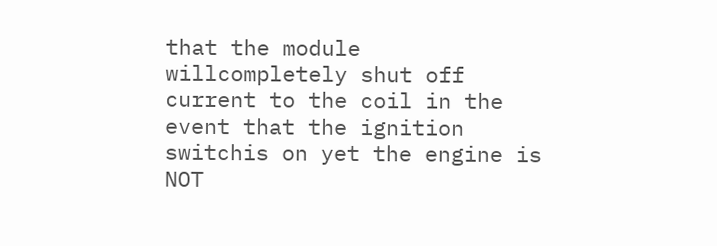that the module willcompletely shut off current to the coil in the event that the ignition switchis on yet the engine is NOT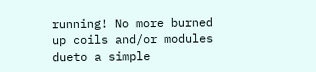running! No more burned up coils and/or modules dueto a simple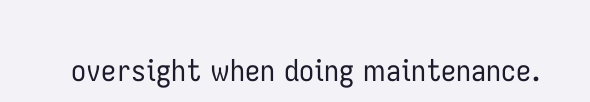oversight when doing maintenance.